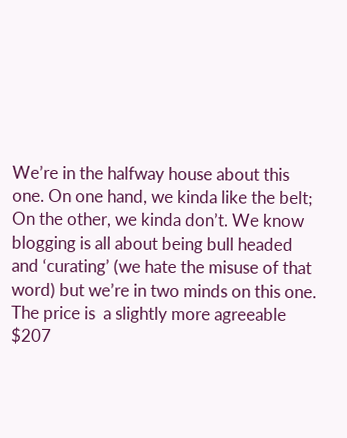We’re in the halfway house about this one. On one hand, we kinda like the belt; On the other, we kinda don’t. We know blogging is all about being bull headed and ‘curating’ (we hate the misuse of that word) but we’re in two minds on this one. The price is  a slightly more agreeable $207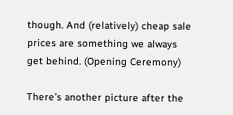though. And (relatively) cheap sale prices are something we always get behind. (Opening Ceremony)

There’s another picture after the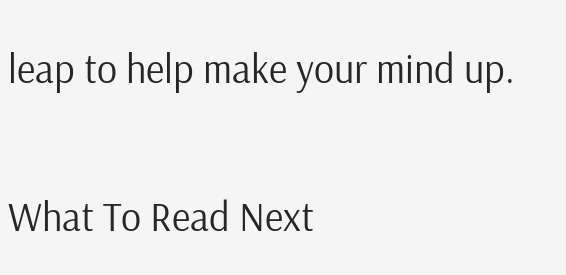leap to help make your mind up.

What To Read Next